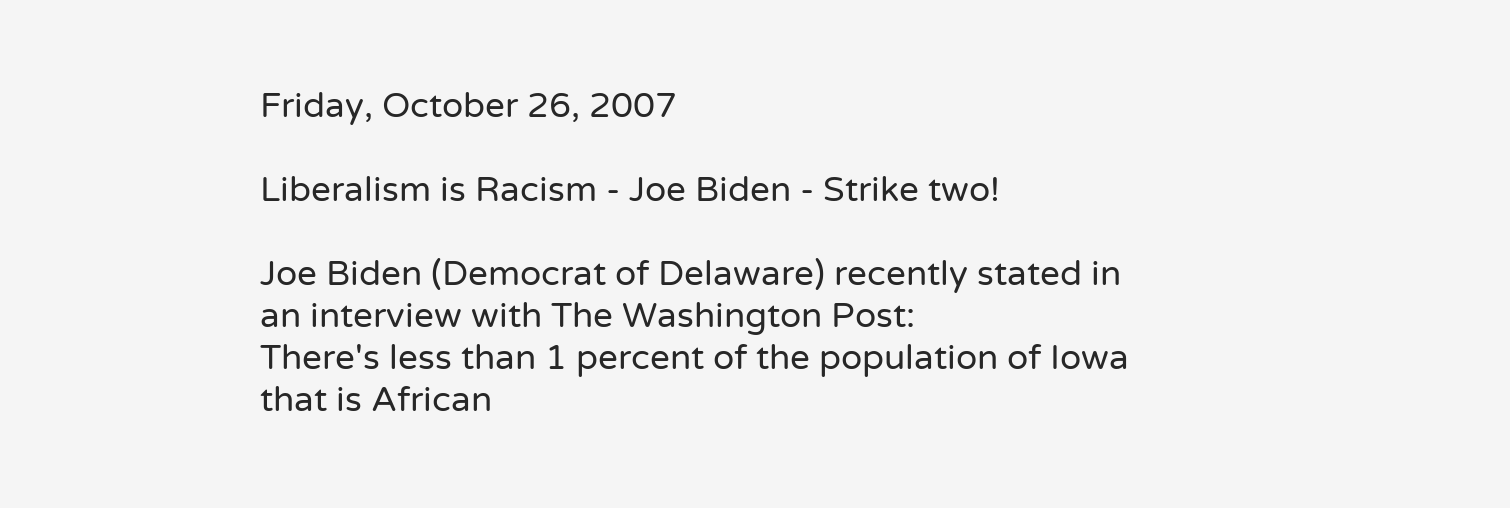Friday, October 26, 2007

Liberalism is Racism - Joe Biden - Strike two!

Joe Biden (Democrat of Delaware) recently stated in an interview with The Washington Post:
There's less than 1 percent of the population of Iowa that is African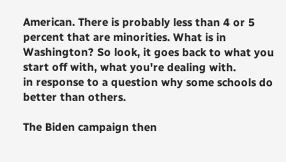American. There is probably less than 4 or 5 percent that are minorities. What is in Washington? So look, it goes back to what you start off with, what you're dealing with.
in response to a question why some schools do better than others.

The Biden campaign then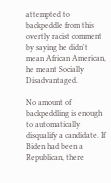attempted to backpeddle from this overtly racist comment by saying he didn't mean African American, he meant Socially Disadvantaged.

No amount of backpeddling is enough to automatically disqualify a candidate. If Biden had been a Republican, there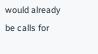would already be calls for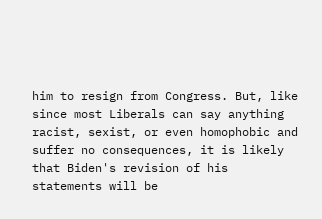him to resign from Congress. But, like since most Liberals can say anything racist, sexist, or even homophobic and suffer no consequences, it is likely that Biden's revision of his statements will be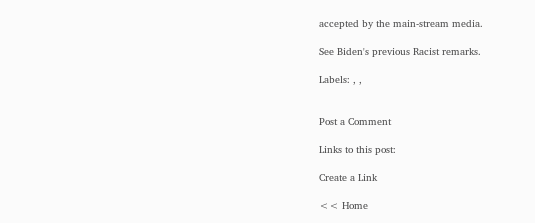accepted by the main-stream media.

See Biden's previous Racist remarks.

Labels: , ,


Post a Comment

Links to this post:

Create a Link

<< Home